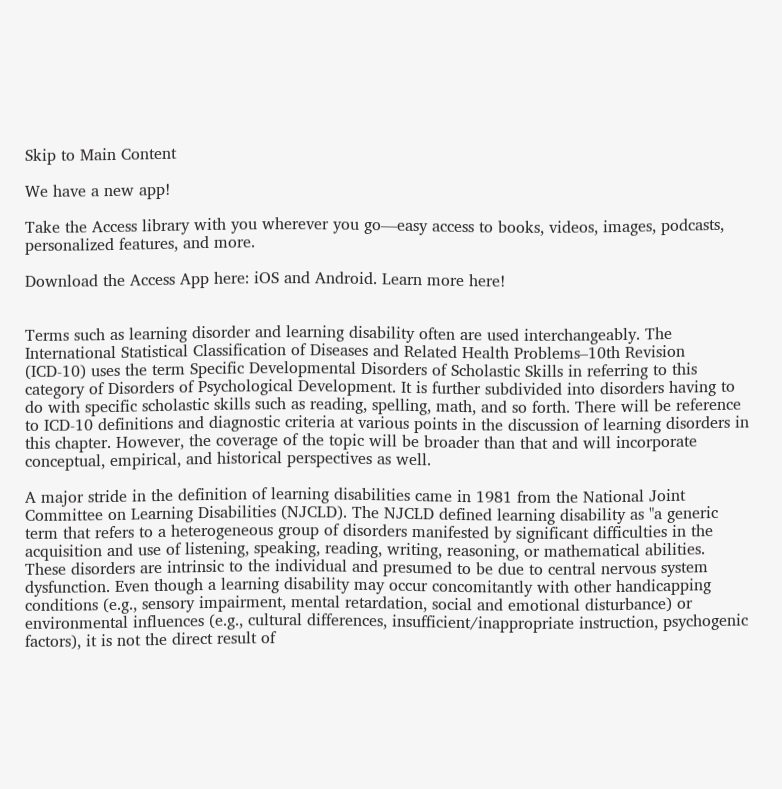Skip to Main Content

We have a new app!

Take the Access library with you wherever you go—easy access to books, videos, images, podcasts, personalized features, and more.

Download the Access App here: iOS and Android. Learn more here!


Terms such as learning disorder and learning disability often are used interchangeably. The International Statistical Classification of Diseases and Related Health Problems–10th Revision (ICD-10) uses the term Specific Developmental Disorders of Scholastic Skills in referring to this category of Disorders of Psychological Development. It is further subdivided into disorders having to do with specific scholastic skills such as reading, spelling, math, and so forth. There will be reference to ICD-10 definitions and diagnostic criteria at various points in the discussion of learning disorders in this chapter. However, the coverage of the topic will be broader than that and will incorporate conceptual, empirical, and historical perspectives as well.

A major stride in the definition of learning disabilities came in 1981 from the National Joint Committee on Learning Disabilities (NJCLD). The NJCLD defined learning disability as "a generic term that refers to a heterogeneous group of disorders manifested by significant difficulties in the acquisition and use of listening, speaking, reading, writing, reasoning, or mathematical abilities. These disorders are intrinsic to the individual and presumed to be due to central nervous system dysfunction. Even though a learning disability may occur concomitantly with other handicapping conditions (e.g., sensory impairment, mental retardation, social and emotional disturbance) or environmental influences (e.g., cultural differences, insufficient/inappropriate instruction, psychogenic factors), it is not the direct result of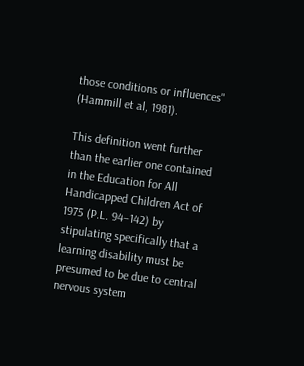those conditions or influences" (Hammill et al, 1981).

This definition went further than the earlier one contained in the Education for All Handicapped Children Act of 1975 (P.L. 94–142) by stipulating specifically that a learning disability must be presumed to be due to central nervous system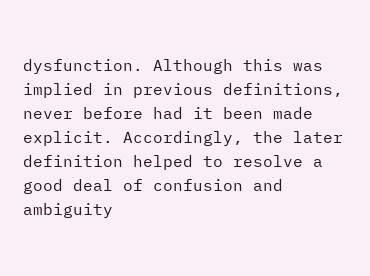dysfunction. Although this was implied in previous definitions, never before had it been made explicit. Accordingly, the later definition helped to resolve a good deal of confusion and ambiguity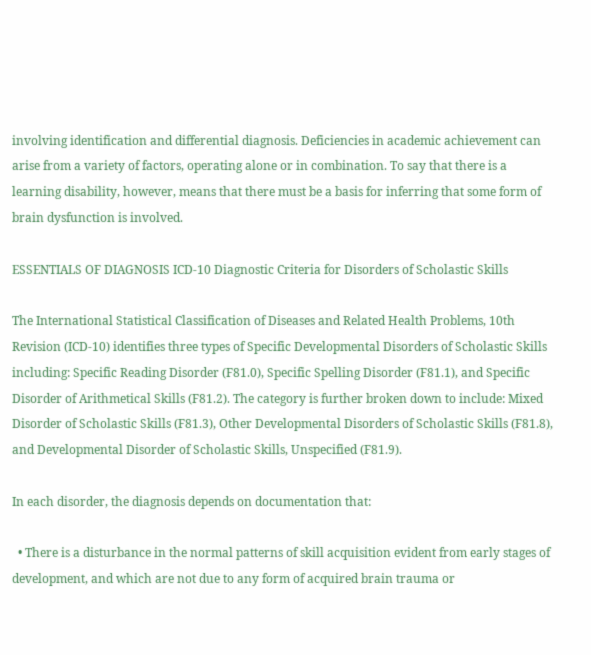involving identification and differential diagnosis. Deficiencies in academic achievement can arise from a variety of factors, operating alone or in combination. To say that there is a learning disability, however, means that there must be a basis for inferring that some form of brain dysfunction is involved.

ESSENTIALS OF DIAGNOSIS ICD-10 Diagnostic Criteria for Disorders of Scholastic Skills

The International Statistical Classification of Diseases and Related Health Problems, 10th Revision (ICD-10) identifies three types of Specific Developmental Disorders of Scholastic Skills including: Specific Reading Disorder (F81.0), Specific Spelling Disorder (F81.1), and Specific Disorder of Arithmetical Skills (F81.2). The category is further broken down to include: Mixed Disorder of Scholastic Skills (F81.3), Other Developmental Disorders of Scholastic Skills (F81.8), and Developmental Disorder of Scholastic Skills, Unspecified (F81.9).

In each disorder, the diagnosis depends on documentation that:

  • There is a disturbance in the normal patterns of skill acquisition evident from early stages of development, and which are not due to any form of acquired brain trauma or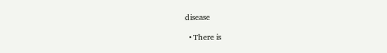disease

  • There is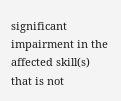significant impairment in the affected skill(s) that is not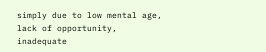simply due to low mental age, lack of opportunity, inadequate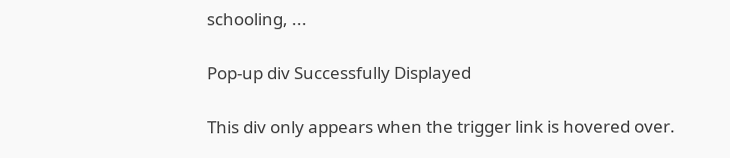schooling, ...

Pop-up div Successfully Displayed

This div only appears when the trigger link is hovered over.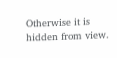Otherwise it is hidden from view.